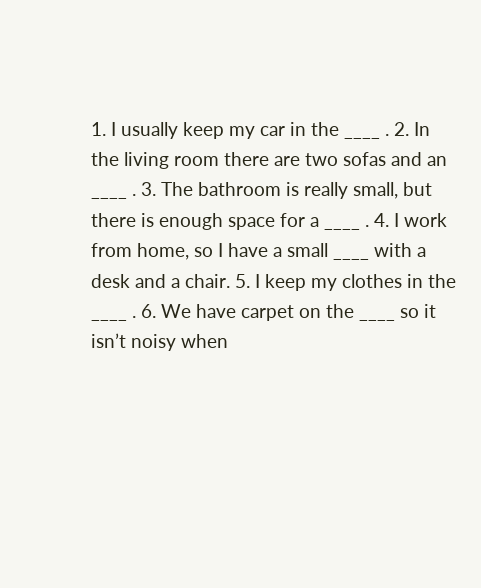1. I usually keep my car in the ____ . 2. In the living room there are two sofas and an ____ . 3. The bathroom is really small, but there is enough space for a ____ . 4. I work from home, so I have a small ____ with a desk and a chair. 5. I keep my clothes in the ____ . 6. We have carpet on the ____ so it isn’t noisy when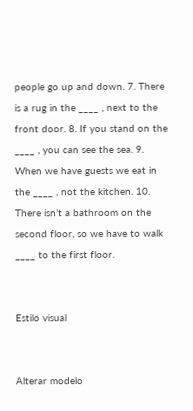people go up and down. 7. There is a rug in the ____ , next to the front door. 8. If you stand on the ____ , you can see the sea. 9. When we have guests we eat in the ____ , not the kitchen. 10. There isn’t a bathroom on the second floor, so we have to walk ____ to the first floor.


Estilo visual


Alterar modelo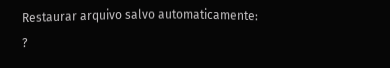Restaurar arquivo salvo automaticamente: ?